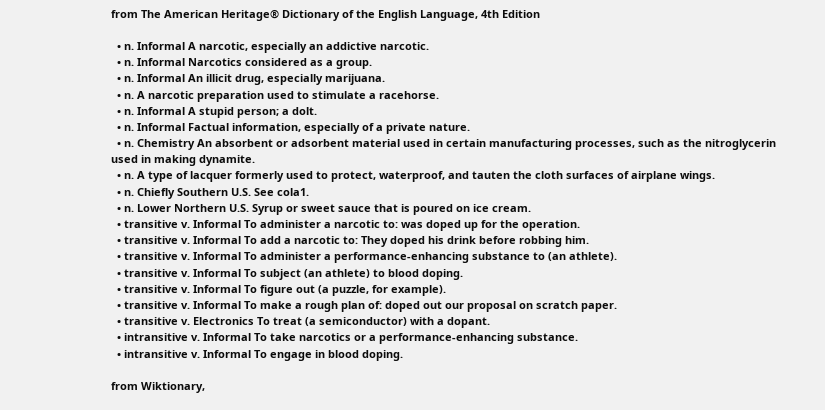from The American Heritage® Dictionary of the English Language, 4th Edition

  • n. Informal A narcotic, especially an addictive narcotic.
  • n. Informal Narcotics considered as a group.
  • n. Informal An illicit drug, especially marijuana.
  • n. A narcotic preparation used to stimulate a racehorse.
  • n. Informal A stupid person; a dolt.
  • n. Informal Factual information, especially of a private nature.
  • n. Chemistry An absorbent or adsorbent material used in certain manufacturing processes, such as the nitroglycerin used in making dynamite.
  • n. A type of lacquer formerly used to protect, waterproof, and tauten the cloth surfaces of airplane wings.
  • n. Chiefly Southern U.S. See cola1.
  • n. Lower Northern U.S. Syrup or sweet sauce that is poured on ice cream.
  • transitive v. Informal To administer a narcotic to: was doped up for the operation.
  • transitive v. Informal To add a narcotic to: They doped his drink before robbing him.
  • transitive v. Informal To administer a performance-enhancing substance to (an athlete).
  • transitive v. Informal To subject (an athlete) to blood doping.
  • transitive v. Informal To figure out (a puzzle, for example).
  • transitive v. Informal To make a rough plan of: doped out our proposal on scratch paper.
  • transitive v. Electronics To treat (a semiconductor) with a dopant.
  • intransitive v. Informal To take narcotics or a performance-enhancing substance.
  • intransitive v. Informal To engage in blood doping.

from Wiktionary,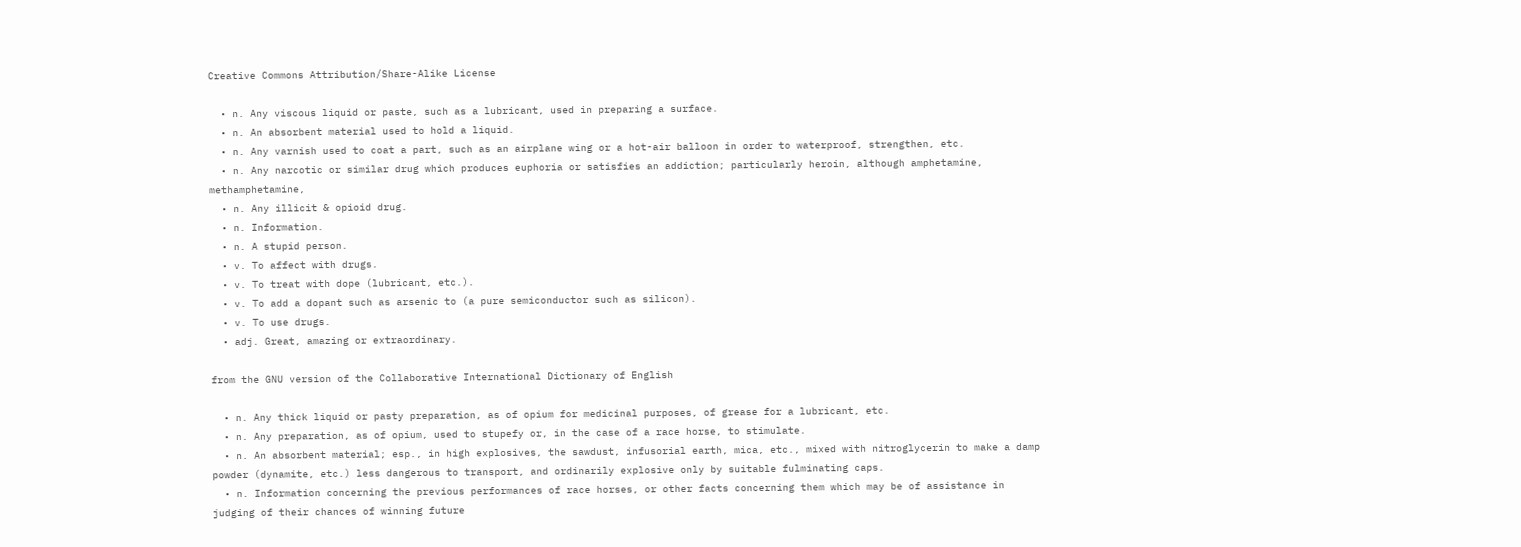Creative Commons Attribution/Share-Alike License

  • n. Any viscous liquid or paste, such as a lubricant, used in preparing a surface.
  • n. An absorbent material used to hold a liquid.
  • n. Any varnish used to coat a part, such as an airplane wing or a hot-air balloon in order to waterproof, strengthen, etc.
  • n. Any narcotic or similar drug which produces euphoria or satisfies an addiction; particularly heroin, although amphetamine, methamphetamine,
  • n. Any illicit & opioid drug.
  • n. Information.
  • n. A stupid person.
  • v. To affect with drugs.
  • v. To treat with dope (lubricant, etc.).
  • v. To add a dopant such as arsenic to (a pure semiconductor such as silicon).
  • v. To use drugs.
  • adj. Great, amazing or extraordinary.

from the GNU version of the Collaborative International Dictionary of English

  • n. Any thick liquid or pasty preparation, as of opium for medicinal purposes, of grease for a lubricant, etc.
  • n. Any preparation, as of opium, used to stupefy or, in the case of a race horse, to stimulate.
  • n. An absorbent material; esp., in high explosives, the sawdust, infusorial earth, mica, etc., mixed with nitroglycerin to make a damp powder (dynamite, etc.) less dangerous to transport, and ordinarily explosive only by suitable fulminating caps.
  • n. Information concerning the previous performances of race horses, or other facts concerning them which may be of assistance in judging of their chances of winning future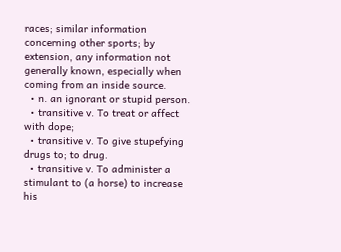races; similar information concerning other sports; by extension, any information not generally known, especially when coming from an inside source.
  • n. an ignorant or stupid person.
  • transitive v. To treat or affect with dope;
  • transitive v. To give stupefying drugs to; to drug.
  • transitive v. To administer a stimulant to (a horse) to increase his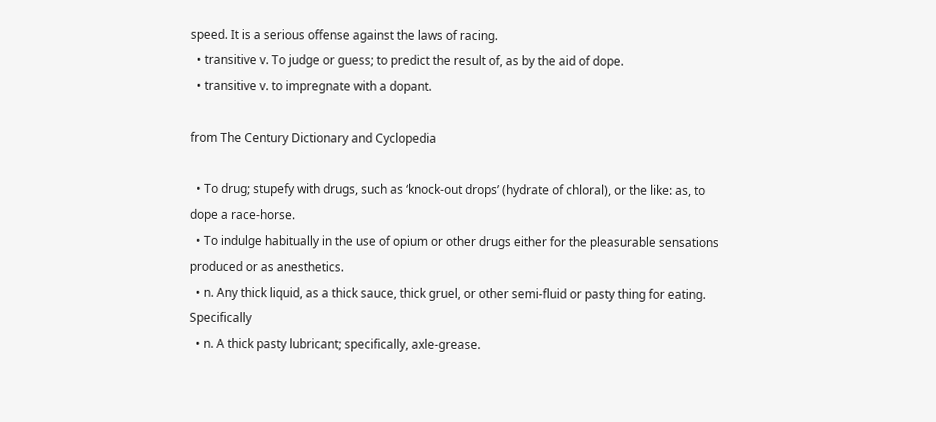speed. It is a serious offense against the laws of racing.
  • transitive v. To judge or guess; to predict the result of, as by the aid of dope.
  • transitive v. to impregnate with a dopant.

from The Century Dictionary and Cyclopedia

  • To drug; stupefy with drugs, such as ‘knock-out drops’ (hydrate of chloral), or the like: as, to dope a race-horse.
  • To indulge habitually in the use of opium or other drugs either for the pleasurable sensations produced or as anesthetics.
  • n. Any thick liquid, as a thick sauce, thick gruel, or other semi-fluid or pasty thing for eating. Specifically
  • n. A thick pasty lubricant; specifically, axle-grease.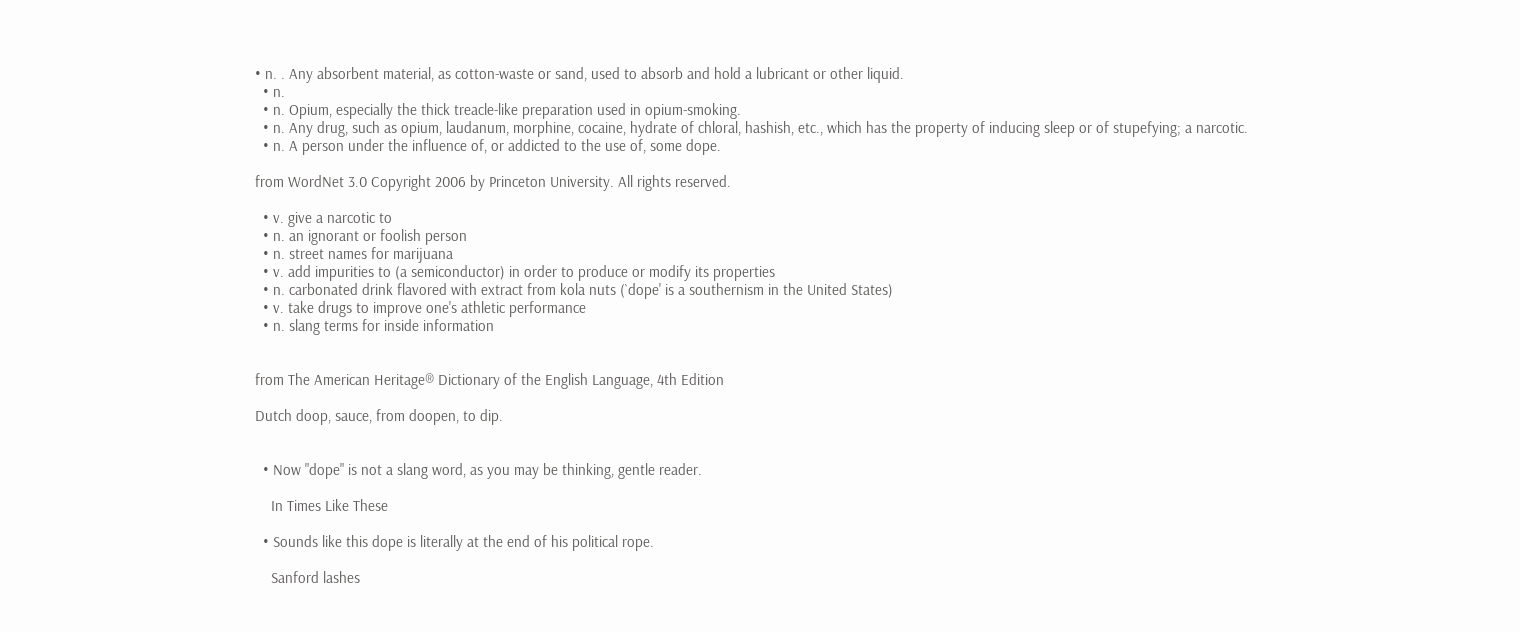• n. . Any absorbent material, as cotton-waste or sand, used to absorb and hold a lubricant or other liquid.
  • n.
  • n. Opium, especially the thick treacle-like preparation used in opium-smoking.
  • n. Any drug, such as opium, laudanum, morphine, cocaine, hydrate of chloral, hashish, etc., which has the property of inducing sleep or of stupefying; a narcotic.
  • n. A person under the influence of, or addicted to the use of, some dope.

from WordNet 3.0 Copyright 2006 by Princeton University. All rights reserved.

  • v. give a narcotic to
  • n. an ignorant or foolish person
  • n. street names for marijuana
  • v. add impurities to (a semiconductor) in order to produce or modify its properties
  • n. carbonated drink flavored with extract from kola nuts (`dope' is a southernism in the United States)
  • v. take drugs to improve one's athletic performance
  • n. slang terms for inside information


from The American Heritage® Dictionary of the English Language, 4th Edition

Dutch doop, sauce, from doopen, to dip.


  • Now "dope" is not a slang word, as you may be thinking, gentle reader.

    In Times Like These

  • Sounds like this dope is literally at the end of his political rope.

    Sanford lashes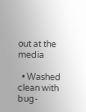out at the media

  • Washed clean with bug-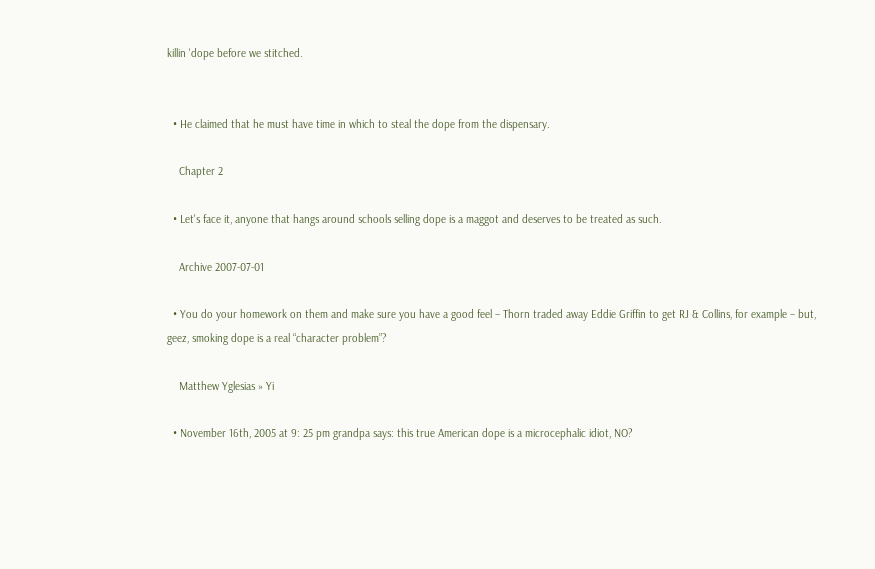killin 'dope before we stitched.


  • He claimed that he must have time in which to steal the dope from the dispensary.

    Chapter 2

  • Let's face it, anyone that hangs around schools selling dope is a maggot and deserves to be treated as such.

    Archive 2007-07-01

  • You do your homework on them and make sure you have a good feel – Thorn traded away Eddie Griffin to get RJ & Collins, for example – but, geez, smoking dope is a real “character problem”?

    Matthew Yglesias » Yi

  • November 16th, 2005 at 9: 25 pm grandpa says: this true American dope is a microcephalic idiot, NO?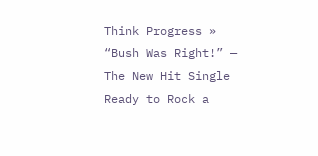Think Progress » “Bush Was Right!” — The New Hit Single Ready to Rock a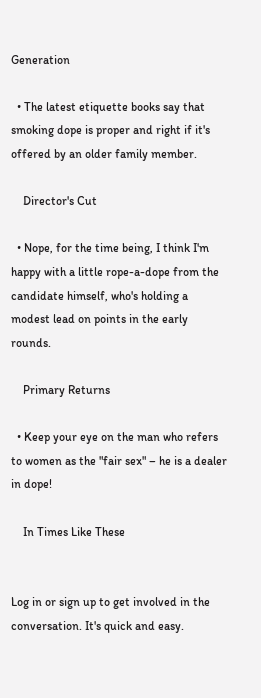Generation

  • The latest etiquette books say that smoking dope is proper and right if it's offered by an older family member.

    Director's Cut

  • Nope, for the time being, I think I'm happy with a little rope-a-dope from the candidate himself, who's holding a modest lead on points in the early rounds.

    Primary Returns

  • Keep your eye on the man who refers to women as the "fair sex" – he is a dealer in dope!

    In Times Like These


Log in or sign up to get involved in the conversation. It's quick and easy.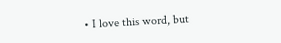• I love this word, but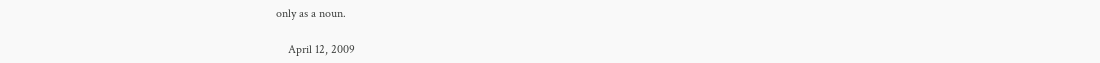only as a noun.

    April 12, 2009